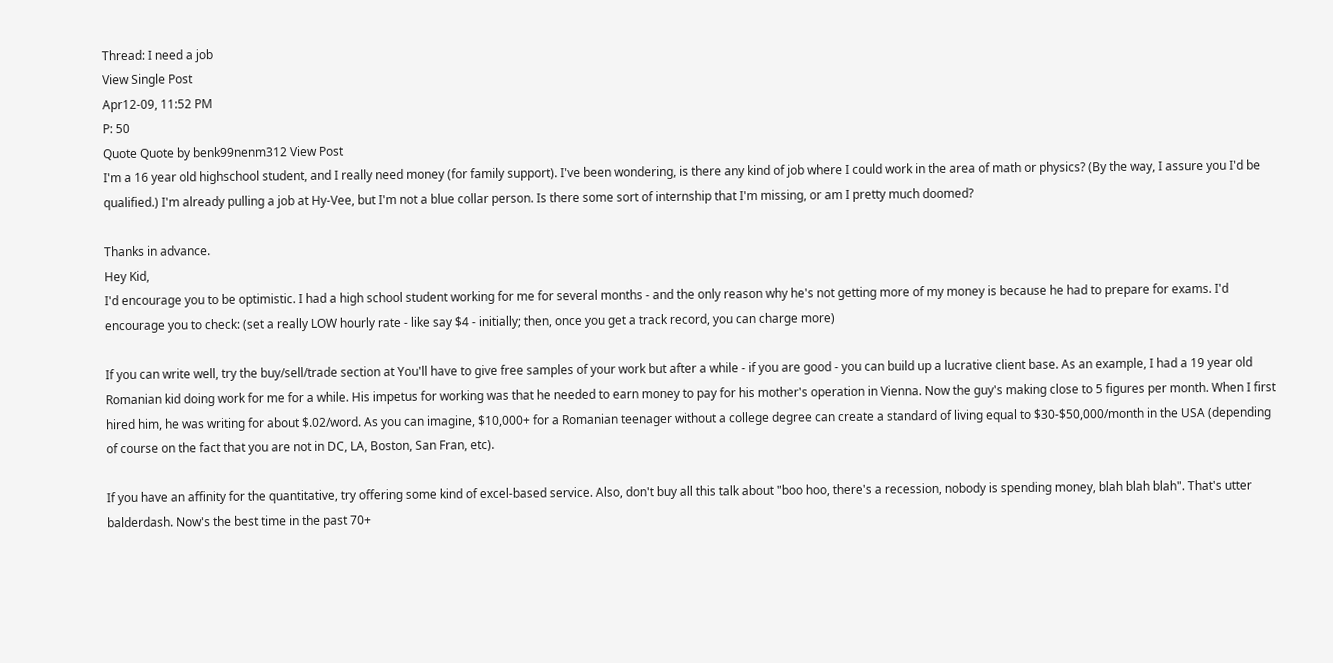Thread: I need a job
View Single Post
Apr12-09, 11:52 PM
P: 50
Quote Quote by benk99nenm312 View Post
I'm a 16 year old highschool student, and I really need money (for family support). I've been wondering, is there any kind of job where I could work in the area of math or physics? (By the way, I assure you I'd be qualified.) I'm already pulling a job at Hy-Vee, but I'm not a blue collar person. Is there some sort of internship that I'm missing, or am I pretty much doomed?

Thanks in advance.
Hey Kid,
I'd encourage you to be optimistic. I had a high school student working for me for several months - and the only reason why he's not getting more of my money is because he had to prepare for exams. I'd encourage you to check: (set a really LOW hourly rate - like say $4 - initially; then, once you get a track record, you can charge more)

If you can write well, try the buy/sell/trade section at You'll have to give free samples of your work but after a while - if you are good - you can build up a lucrative client base. As an example, I had a 19 year old Romanian kid doing work for me for a while. His impetus for working was that he needed to earn money to pay for his mother's operation in Vienna. Now the guy's making close to 5 figures per month. When I first hired him, he was writing for about $.02/word. As you can imagine, $10,000+ for a Romanian teenager without a college degree can create a standard of living equal to $30-$50,000/month in the USA (depending of course on the fact that you are not in DC, LA, Boston, San Fran, etc).

If you have an affinity for the quantitative, try offering some kind of excel-based service. Also, don't buy all this talk about "boo hoo, there's a recession, nobody is spending money, blah blah blah". That's utter balderdash. Now's the best time in the past 70+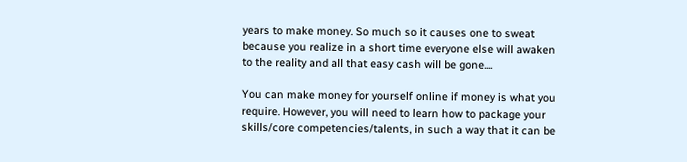years to make money. So much so it causes one to sweat because you realize in a short time everyone else will awaken to the reality and all that easy cash will be gone....

You can make money for yourself online if money is what you require. However, you will need to learn how to package your skills/core competencies/talents, in such a way that it can be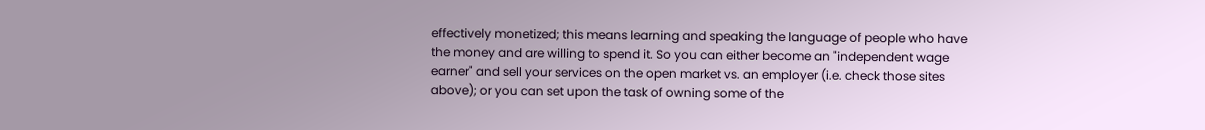effectively monetized; this means learning and speaking the language of people who have the money and are willing to spend it. So you can either become an "independent wage earner" and sell your services on the open market vs. an employer (i.e. check those sites above); or you can set upon the task of owning some of the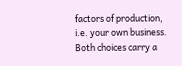factors of production, i.e. your own business. Both choices carry a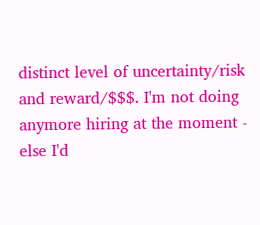distinct level of uncertainty/risk and reward/$$$. I'm not doing anymore hiring at the moment - else I'd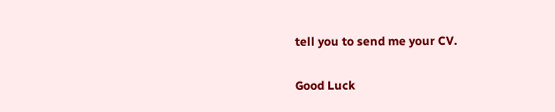tell you to send me your CV.

Good Luck